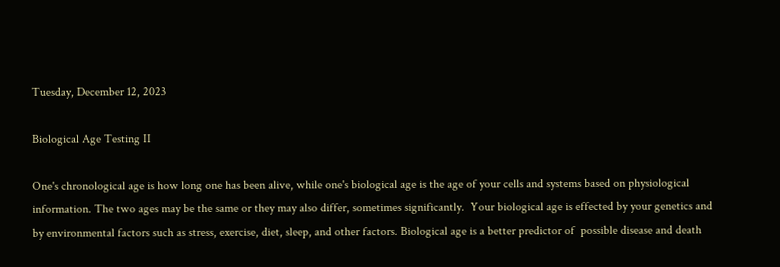Tuesday, December 12, 2023

Biological Age Testing II

One's chronological age is how long one has been alive, while one's biological age is the age of your cells and systems based on physiological information. The two ages may be the same or they may also differ, sometimes significantly.  Your biological age is effected by your genetics and by environmental factors such as stress, exercise, diet, sleep, and other factors. Biological age is a better predictor of  possible disease and death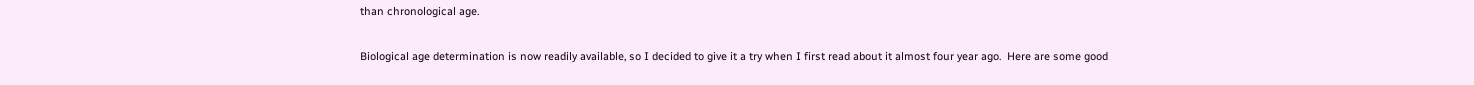than chronological age.

Biological age determination is now readily available, so I decided to give it a try when I first read about it almost four year ago.  Here are some good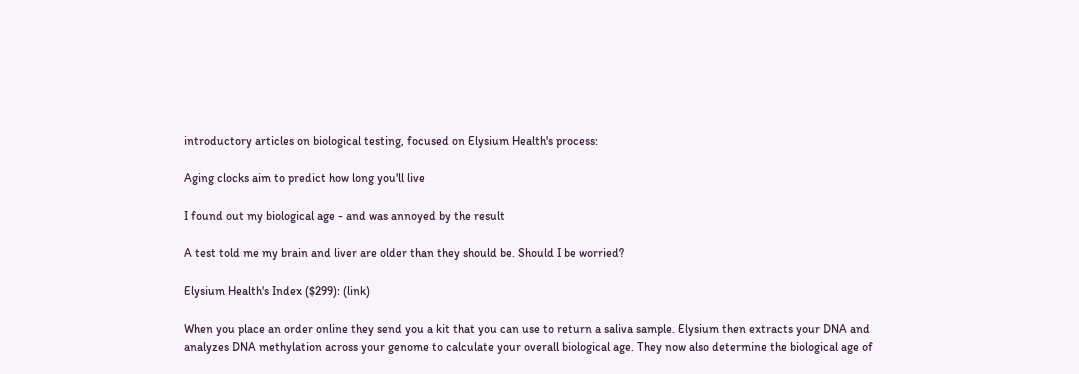introductory articles on biological testing, focused on Elysium Health's process:

Aging clocks aim to predict how long you'll live

I found out my biological age - and was annoyed by the result

A test told me my brain and liver are older than they should be. Should I be worried?

Elysium Health's Index ($299): (link)

When you place an order online they send you a kit that you can use to return a saliva sample. Elysium then extracts your DNA and analyzes DNA methylation across your genome to calculate your overall biological age. They now also determine the biological age of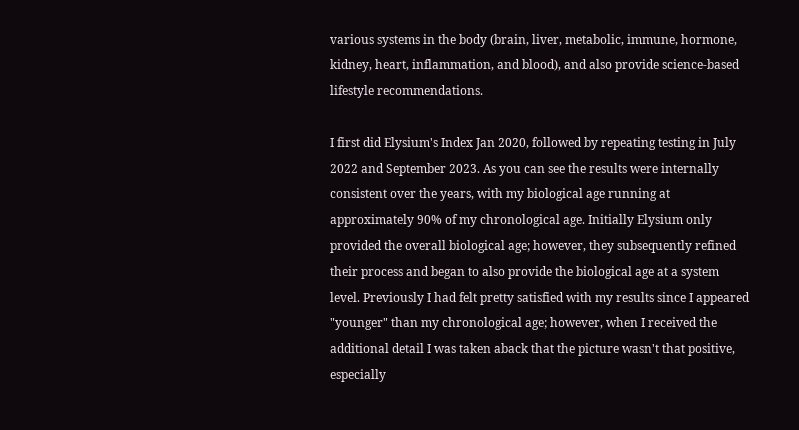various systems in the body (brain, liver, metabolic, immune, hormone, kidney, heart, inflammation, and blood), and also provide science-based lifestyle recommendations.

I first did Elysium's Index Jan 2020, followed by repeating testing in July 2022 and September 2023. As you can see the results were internally consistent over the years, with my biological age running at approximately 90% of my chronological age. Initially Elysium only provided the overall biological age; however, they subsequently refined their process and began to also provide the biological age at a system level. Previously I had felt pretty satisfied with my results since I appeared "younger" than my chronological age; however, when I received the additional detail I was taken aback that the picture wasn't that positive, especially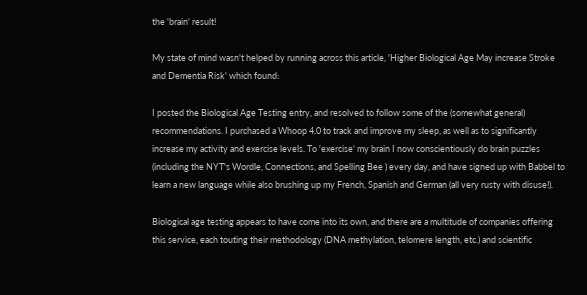the 'brain' result!

My state of mind wasn't helped by running across this article, 'Higher Biological Age May increase Stroke and Dementia Risk' which found:

I posted the Biological Age Testing entry, and resolved to follow some of the (somewhat general) recommendations. I purchased a Whoop 4.0 to track and improve my sleep, as well as to significantly increase my activity and exercise levels. To 'exercise' my brain I now conscientiously do brain puzzles (including the NYT's Wordle, Connections, and Spelling Bee ) every day, and have signed up with Babbel to learn a new language while also brushing up my French, Spanish and German (all very rusty with disuse!).

Biological age testing appears to have come into its own, and there are a multitude of companies offering this service, each touting their methodology (DNA methylation, telomere length, etc.) and scientific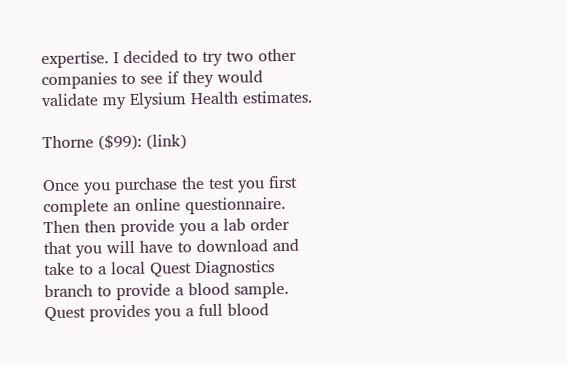expertise. I decided to try two other companies to see if they would validate my Elysium Health estimates.

Thorne ($99): (link)

Once you purchase the test you first complete an online questionnaire. Then then provide you a lab order that you will have to download and take to a local Quest Diagnostics branch to provide a blood sample. Quest provides you a full blood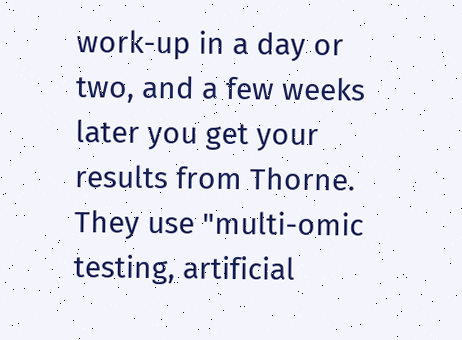work-up in a day or two, and a few weeks later you get your results from Thorne. They use "multi-omic testing, artificial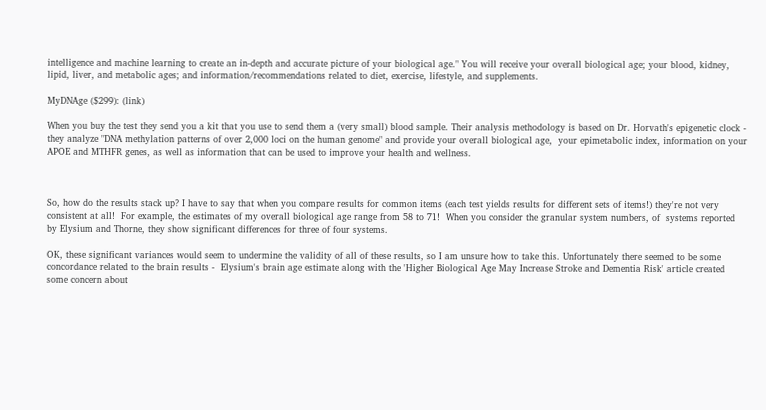intelligence and machine learning to create an in-depth and accurate picture of your biological age." You will receive your overall biological age; your blood, kidney, lipid, liver, and metabolic ages; and information/recommendations related to diet, exercise, lifestyle, and supplements.

MyDNAge ($299): (link)

When you buy the test they send you a kit that you use to send them a (very small) blood sample. Their analysis methodology is based on Dr. Horvath's epigenetic clock - they analyze "DNA methylation patterns of over 2,000 loci on the human genome" and provide your overall biological age,  your epimetabolic index, information on your APOE and MTHFR genes, as well as information that can be used to improve your health and wellness.



So, how do the results stack up? I have to say that when you compare results for common items (each test yields results for different sets of items!) they're not very consistent at all!  For example, the estimates of my overall biological age range from 58 to 71!  When you consider the granular system numbers, of  systems reported by Elysium and Thorne, they show significant differences for three of four systems.

OK, these significant variances would seem to undermine the validity of all of these results, so I am unsure how to take this. Unfortunately there seemed to be some concordance related to the brain results -  Elysium's brain age estimate along with the 'Higher Biological Age May Increase Stroke and Dementia Risk' article created some concern about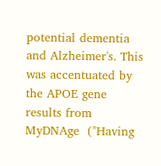potential dementia and Alzheimer's. This was accentuated by the APOE gene results from MyDNAge  ("Having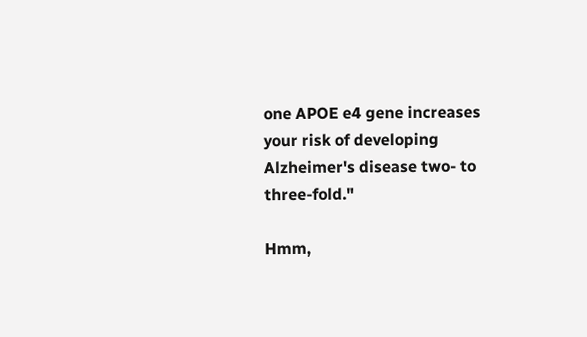one APOE e4 gene increases your risk of developing Alzheimer's disease two- to three-fold."

Hmm,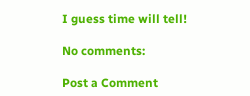I guess time will tell!

No comments:

Post a Comment